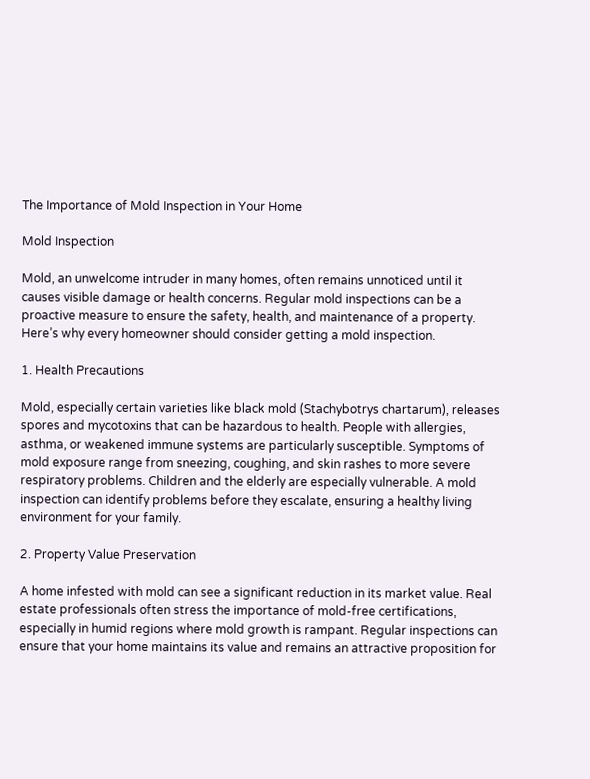The Importance of Mold Inspection in Your Home

Mold Inspection

Mold, an unwelcome intruder in many homes, often remains unnoticed until it causes visible damage or health concerns. Regular mold inspections can be a proactive measure to ensure the safety, health, and maintenance of a property. Here’s why every homeowner should consider getting a mold inspection.

1. Health Precautions

Mold, especially certain varieties like black mold (Stachybotrys chartarum), releases spores and mycotoxins that can be hazardous to health. People with allergies, asthma, or weakened immune systems are particularly susceptible. Symptoms of mold exposure range from sneezing, coughing, and skin rashes to more severe respiratory problems. Children and the elderly are especially vulnerable. A mold inspection can identify problems before they escalate, ensuring a healthy living environment for your family.

2. Property Value Preservation

A home infested with mold can see a significant reduction in its market value. Real estate professionals often stress the importance of mold-free certifications, especially in humid regions where mold growth is rampant. Regular inspections can ensure that your home maintains its value and remains an attractive proposition for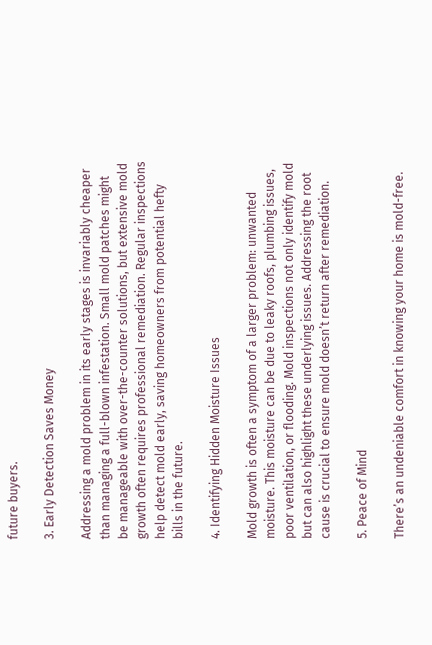future buyers.

3. Early Detection Saves Money

Addressing a mold problem in its early stages is invariably cheaper than managing a full-blown infestation. Small mold patches might be manageable with over-the-counter solutions, but extensive mold growth often requires professional remediation. Regular inspections help detect mold early, saving homeowners from potential hefty bills in the future.

4. Identifying Hidden Moisture Issues

Mold growth is often a symptom of a larger problem: unwanted moisture. This moisture can be due to leaky roofs, plumbing issues, poor ventilation, or flooding. Mold inspections not only identify mold but can also highlight these underlying issues. Addressing the root cause is crucial to ensure mold doesn’t return after remediation.

5. Peace of Mind

There’s an undeniable comfort in knowing your home is mold-free.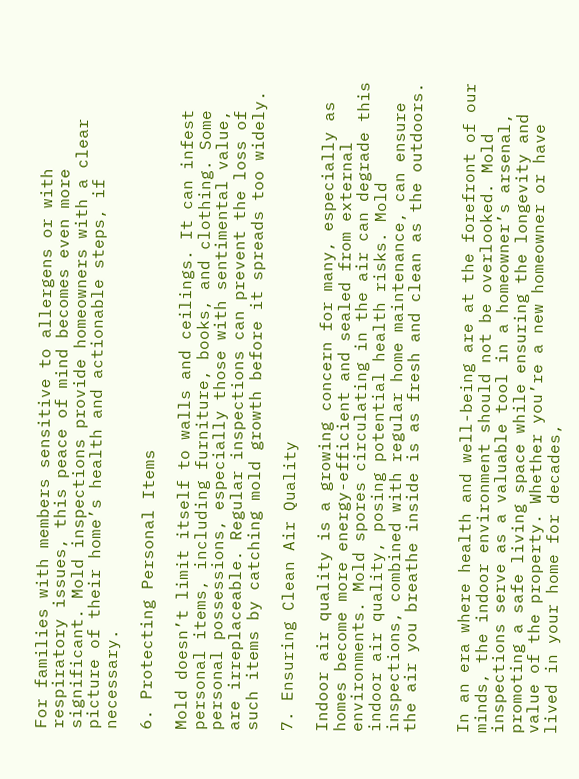For families with members sensitive to allergens or with respiratory issues, this peace of mind becomes even more significant. Mold inspections provide homeowners with a clear picture of their home’s health and actionable steps, if necessary.

6. Protecting Personal Items

Mold doesn’t limit itself to walls and ceilings. It can infest personal items, including furniture, books, and clothing. Some personal possessions, especially those with sentimental value, are irreplaceable. Regular inspections can prevent the loss of such items by catching mold growth before it spreads too widely.

7. Ensuring Clean Air Quality

Indoor air quality is a growing concern for many, especially as homes become more energy-efficient and sealed from external environments. Mold spores circulating in the air can degrade this indoor air quality, posing potential health risks. Mold inspections, combined with regular home maintenance, can ensure the air you breathe inside is as fresh and clean as the outdoors.


In an era where health and well-being are at the forefront of our minds, the indoor environment should not be overlooked. Mold inspections serve as a valuable tool in a homeowner’s arsenal, promoting a safe living space while ensuring the longevity and value of the property. Whether you’re a new homeowner or have lived in your home for decades,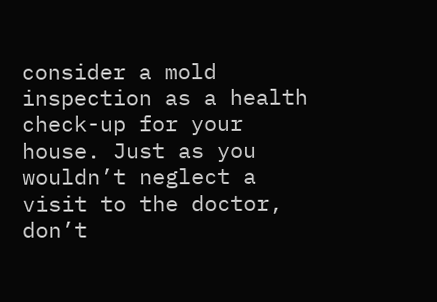consider a mold inspection as a health check-up for your house. Just as you wouldn’t neglect a visit to the doctor, don’t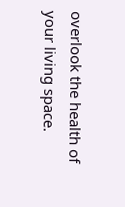overlook the health of your living space.